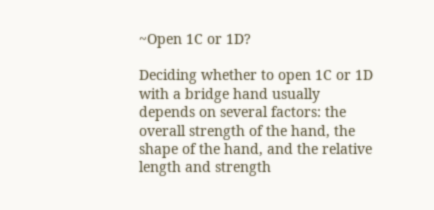~Open 1C or 1D?

Deciding whether to open 1C or 1D with a bridge hand usually depends on several factors: the overall strength of the hand, the shape of the hand, and the relative length and strength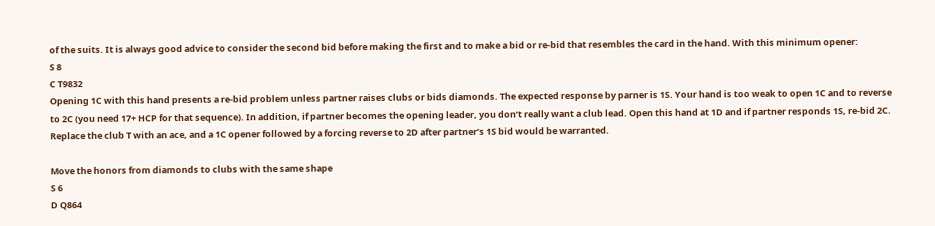of the suits. It is always good advice to consider the second bid before making the first and to make a bid or re-bid that resembles the card in the hand. With this minimum opener:
S 8
C T9832
Opening 1C with this hand presents a re-bid problem unless partner raises clubs or bids diamonds. The expected response by parner is 1S. Your hand is too weak to open 1C and to reverse to 2C (you need 17+ HCP for that sequence). In addition, if partner becomes the opening leader, you don’t really want a club lead. Open this hand at 1D and if partner responds 1S, re-bid 2C. Replace the club T with an ace, and a 1C opener followed by a forcing reverse to 2D after partner’s 1S bid would be warranted.

Move the honors from diamonds to clubs with the same shape
S 6
D Q864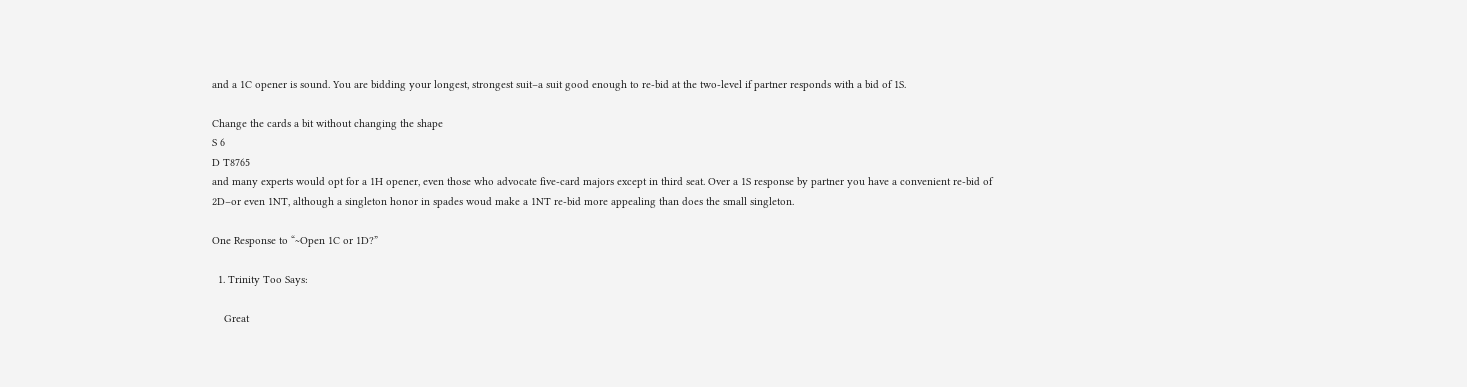and a 1C opener is sound. You are bidding your longest, strongest suit–a suit good enough to re-bid at the two-level if partner responds with a bid of 1S.

Change the cards a bit without changing the shape
S 6
D T8765
and many experts would opt for a 1H opener, even those who advocate five-card majors except in third seat. Over a 1S response by partner you have a convenient re-bid of 2D–or even 1NT, although a singleton honor in spades woud make a 1NT re-bid more appealing than does the small singleton.

One Response to “~Open 1C or 1D?”

  1. Trinity Too Says:

    Great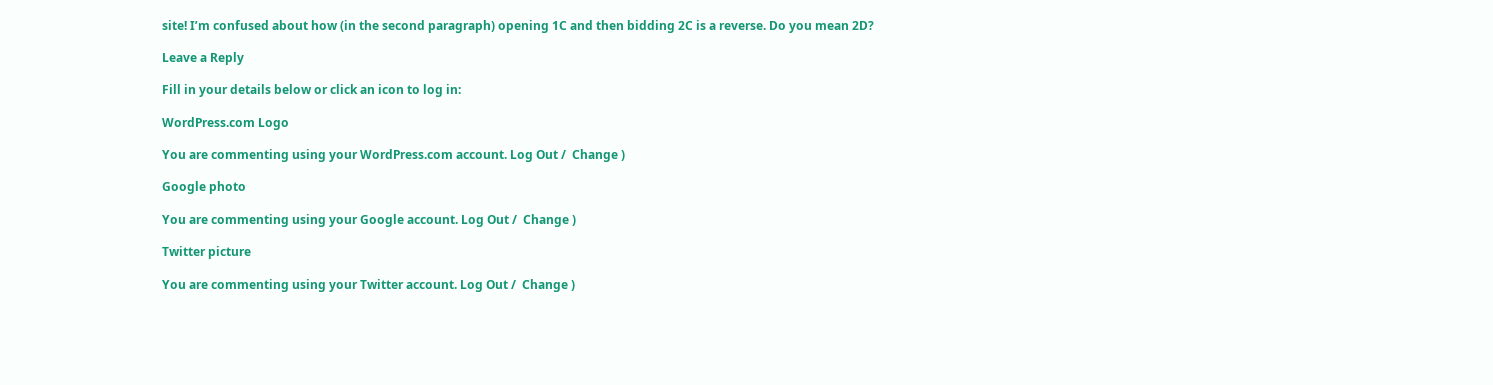site! I’m confused about how (in the second paragraph) opening 1C and then bidding 2C is a reverse. Do you mean 2D?

Leave a Reply

Fill in your details below or click an icon to log in:

WordPress.com Logo

You are commenting using your WordPress.com account. Log Out /  Change )

Google photo

You are commenting using your Google account. Log Out /  Change )

Twitter picture

You are commenting using your Twitter account. Log Out /  Change )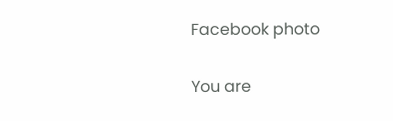Facebook photo

You are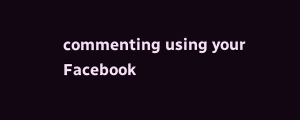commenting using your Facebook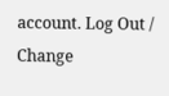account. Log Out /  Change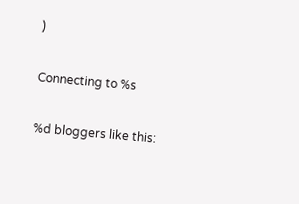)

Connecting to %s

%d bloggers like this: